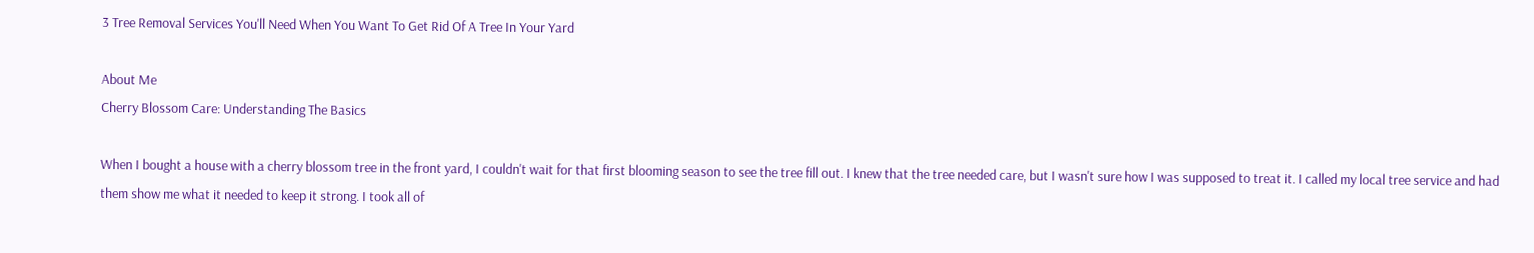3 Tree Removal Services You'll Need When You Want To Get Rid Of A Tree In Your Yard

About Me
Cherry Blossom Care: Understanding The Basics

When I bought a house with a cherry blossom tree in the front yard, I couldn't wait for that first blooming season to see the tree fill out. I knew that the tree needed care, but I wasn't sure how I was supposed to treat it. I called my local tree service and had them show me what it needed to keep it strong. I took all of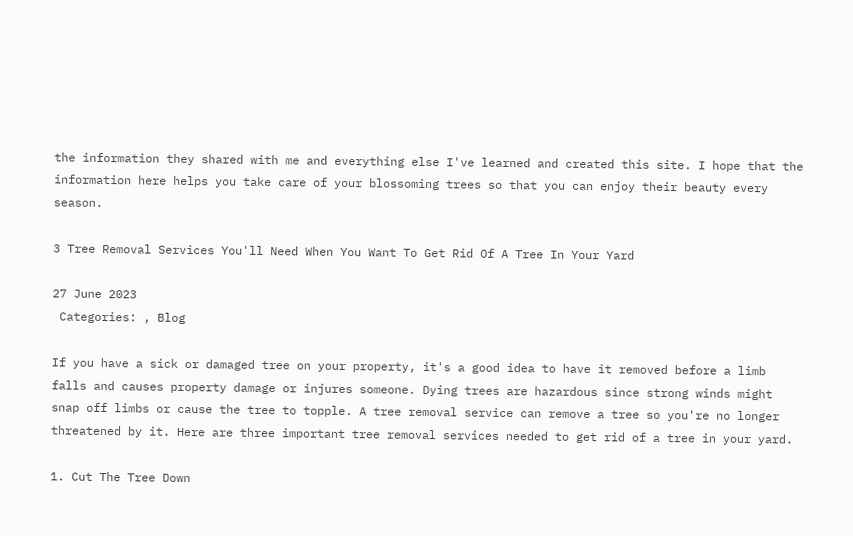the information they shared with me and everything else I've learned and created this site. I hope that the information here helps you take care of your blossoming trees so that you can enjoy their beauty every season.

3 Tree Removal Services You'll Need When You Want To Get Rid Of A Tree In Your Yard

27 June 2023
 Categories: , Blog

If you have a sick or damaged tree on your property, it's a good idea to have it removed before a limb falls and causes property damage or injures someone. Dying trees are hazardous since strong winds might snap off limbs or cause the tree to topple. A tree removal service can remove a tree so you're no longer threatened by it. Here are three important tree removal services needed to get rid of a tree in your yard.

1. Cut The Tree Down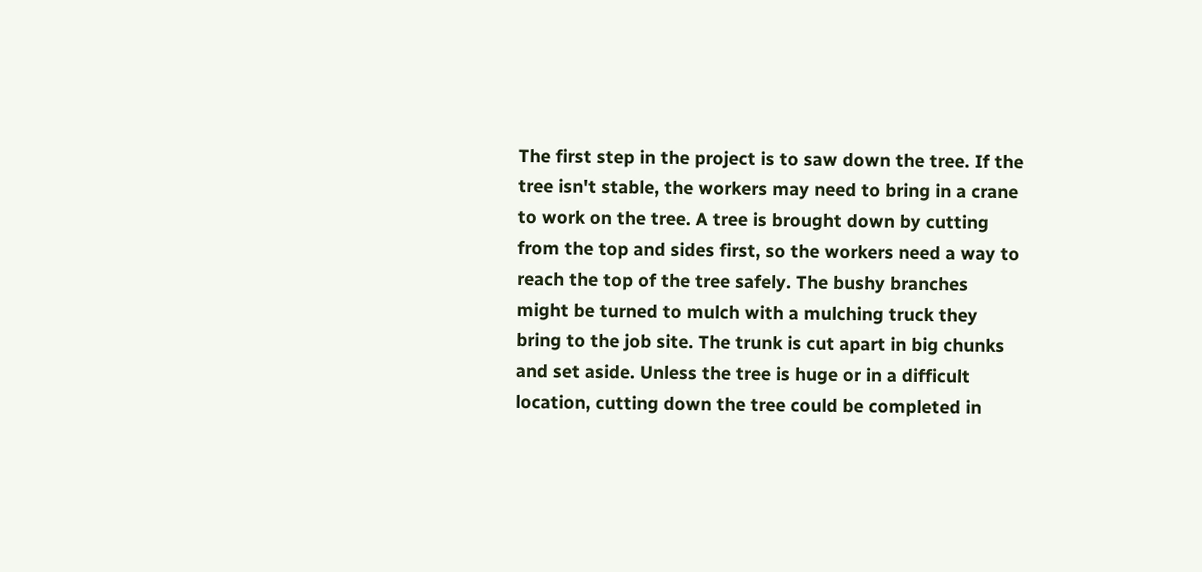The first step in the project is to saw down the tree. If the tree isn't stable, the workers may need to bring in a crane to work on the tree. A tree is brought down by cutting from the top and sides first, so the workers need a way to reach the top of the tree safely. The bushy branches might be turned to mulch with a mulching truck they bring to the job site. The trunk is cut apart in big chunks and set aside. Unless the tree is huge or in a difficult location, cutting down the tree could be completed in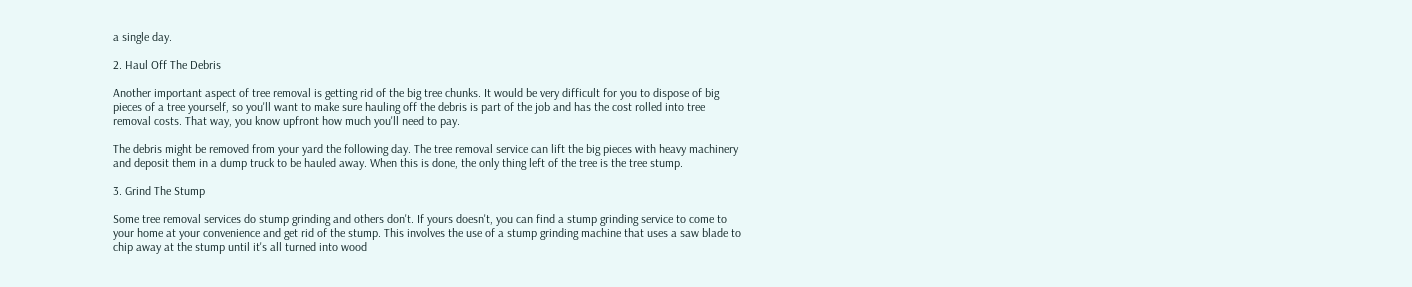a single day.

2. Haul Off The Debris

Another important aspect of tree removal is getting rid of the big tree chunks. It would be very difficult for you to dispose of big pieces of a tree yourself, so you'll want to make sure hauling off the debris is part of the job and has the cost rolled into tree removal costs. That way, you know upfront how much you'll need to pay.

The debris might be removed from your yard the following day. The tree removal service can lift the big pieces with heavy machinery and deposit them in a dump truck to be hauled away. When this is done, the only thing left of the tree is the tree stump.

3. Grind The Stump

Some tree removal services do stump grinding and others don't. If yours doesn't, you can find a stump grinding service to come to your home at your convenience and get rid of the stump. This involves the use of a stump grinding machine that uses a saw blade to chip away at the stump until it's all turned into wood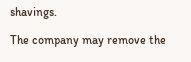shavings.

The company may remove the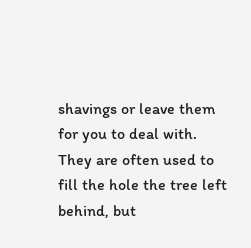shavings or leave them for you to deal with. They are often used to fill the hole the tree left behind, but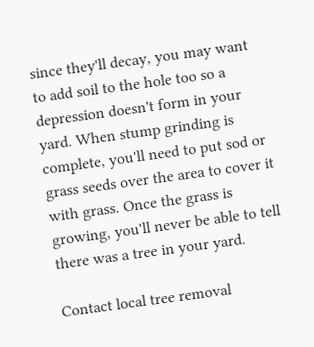since they'll decay, you may want to add soil to the hole too so a depression doesn't form in your yard. When stump grinding is complete, you'll need to put sod or grass seeds over the area to cover it with grass. Once the grass is growing, you'll never be able to tell there was a tree in your yard.

Contact local tree removal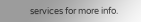services for more info.